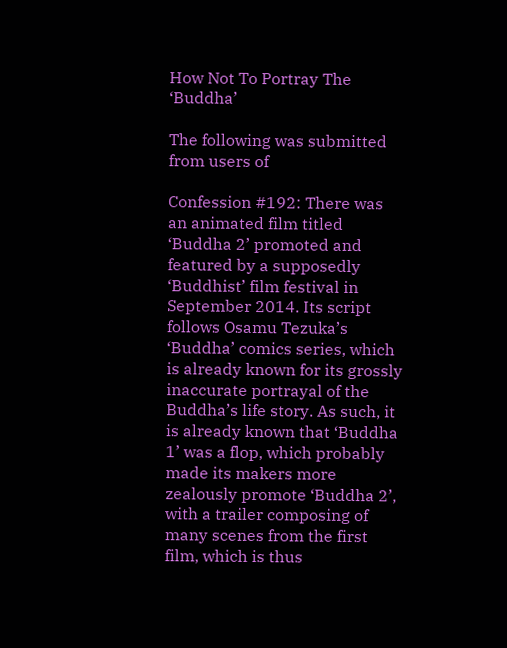How Not To Portray The ‘Buddha’

The following was submitted from users of

Confession #192: There was an animated film titled ‘Buddha 2’ promoted and featured by a supposedly ‘Buddhist’ film festival in September 2014. Its script follows Osamu Tezuka’s ‘Buddha’ comics series, which is already known for its grossly inaccurate portrayal of the Buddha’s life story. As such, it is already known that ‘Buddha 1’ was a flop, which probably made its makers more zealously promote ‘Buddha 2’, with a trailer composing of many scenes from the first film, which is thus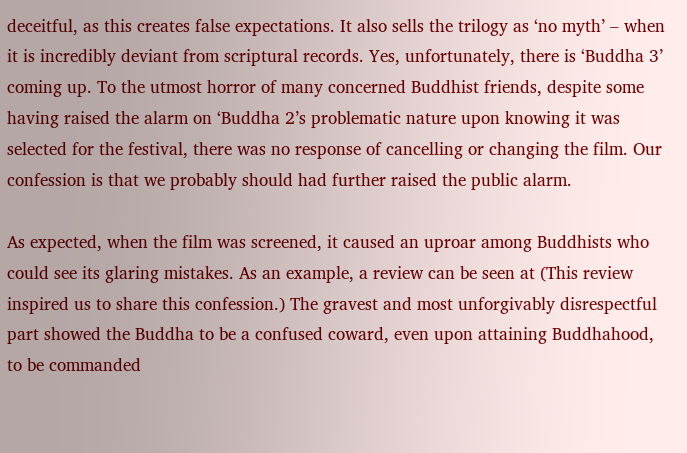deceitful, as this creates false expectations. It also sells the trilogy as ‘no myth’ – when it is incredibly deviant from scriptural records. Yes, unfortunately, there is ‘Buddha 3’ coming up. To the utmost horror of many concerned Buddhist friends, despite some having raised the alarm on ‘Buddha 2’s problematic nature upon knowing it was selected for the festival, there was no response of cancelling or changing the film. Our confession is that we probably should had further raised the public alarm.

As expected, when the film was screened, it caused an uproar among Buddhists who could see its glaring mistakes. As an example, a review can be seen at (This review inspired us to share this confession.) The gravest and most unforgivably disrespectful part showed the Buddha to be a confused coward, even upon attaining Buddhahood, to be commanded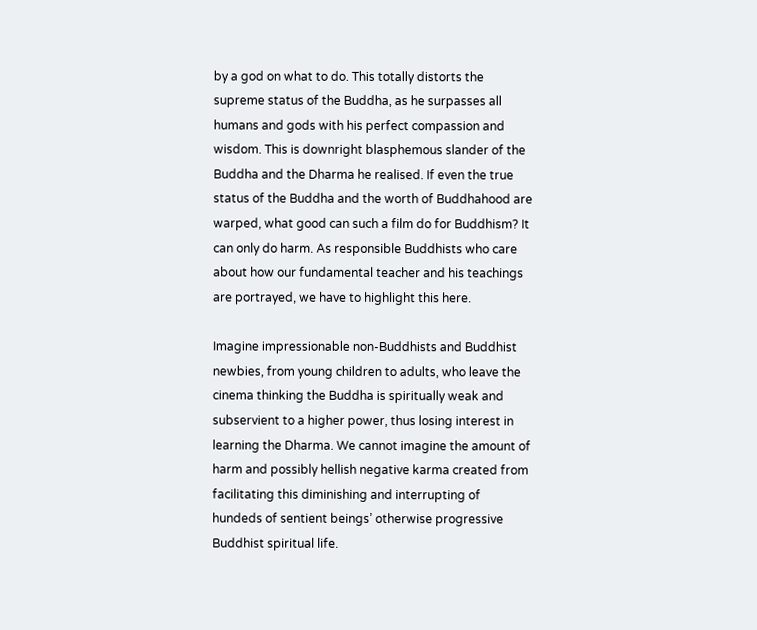by a god on what to do. This totally distorts the supreme status of the Buddha, as he surpasses all humans and gods with his perfect compassion and wisdom. This is downright blasphemous slander of the Buddha and the Dharma he realised. If even the true status of the Buddha and the worth of Buddhahood are warped, what good can such a film do for Buddhism? It can only do harm. As responsible Buddhists who care about how our fundamental teacher and his teachings are portrayed, we have to highlight this here.

Imagine impressionable non-Buddhists and Buddhist newbies, from young children to adults, who leave the cinema thinking the Buddha is spiritually weak and subservient to a higher power, thus losing interest in learning the Dharma. We cannot imagine the amount of harm and possibly hellish negative karma created from facilitating this diminishing and interrupting of hundeds of sentient beings’ otherwise progressive Buddhist spiritual life.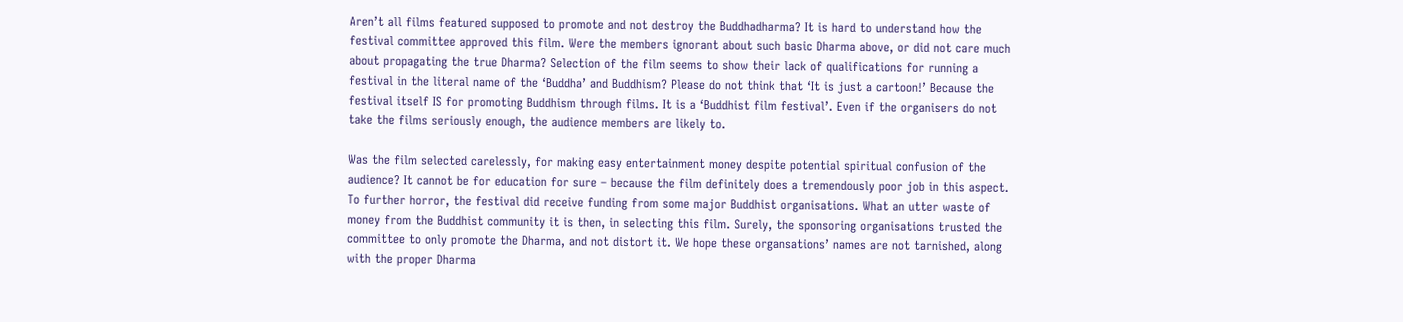Aren’t all films featured supposed to promote and not destroy the Buddhadharma? It is hard to understand how the festival committee approved this film. Were the members ignorant about such basic Dharma above, or did not care much about propagating the true Dharma? Selection of the film seems to show their lack of qualifications for running a festival in the literal name of the ‘Buddha’ and Buddhism? Please do not think that ‘It is just a cartoon!’ Because the festival itself IS for promoting Buddhism through films. It is a ‘Buddhist film festival’. Even if the organisers do not take the films seriously enough, the audience members are likely to.

Was the film selected carelessly, for making easy entertainment money despite potential spiritual confusion of the audience? It cannot be for education for sure – because the film definitely does a tremendously poor job in this aspect. To further horror, the festival did receive funding from some major Buddhist organisations. What an utter waste of money from the Buddhist community it is then, in selecting this film. Surely, the sponsoring organisations trusted the committee to only promote the Dharma, and not distort it. We hope these organsations’ names are not tarnished, along with the proper Dharma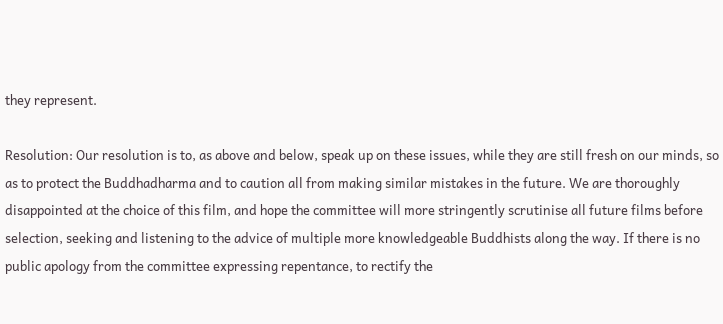they represent.

Resolution: Our resolution is to, as above and below, speak up on these issues, while they are still fresh on our minds, so as to protect the Buddhadharma and to caution all from making similar mistakes in the future. We are thoroughly disappointed at the choice of this film, and hope the committee will more stringently scrutinise all future films before selection, seeking and listening to the advice of multiple more knowledgeable Buddhists along the way. If there is no public apology from the committee expressing repentance, to rectify the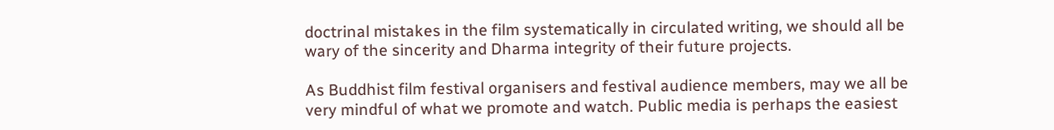doctrinal mistakes in the film systematically in circulated writing, we should all be wary of the sincerity and Dharma integrity of their future projects.

As Buddhist film festival organisers and festival audience members, may we all be very mindful of what we promote and watch. Public media is perhaps the easiest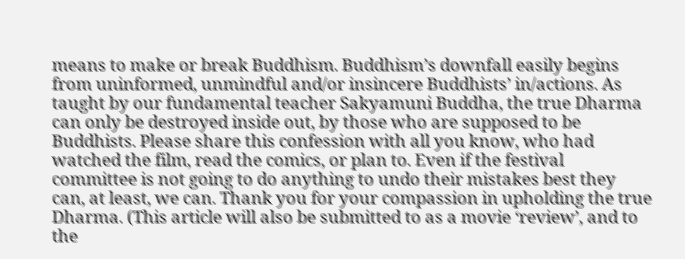means to make or break Buddhism. Buddhism’s downfall easily begins from uninformed, unmindful and/or insincere Buddhists’ in/actions. As taught by our fundamental teacher Sakyamuni Buddha, the true Dharma can only be destroyed inside out, by those who are supposed to be Buddhists. Please share this confession with all you know, who had watched the film, read the comics, or plan to. Even if the festival committee is not going to do anything to undo their mistakes best they can, at least, we can. Thank you for your compassion in upholding the true Dharma. (This article will also be submitted to as a movie ‘review’, and to the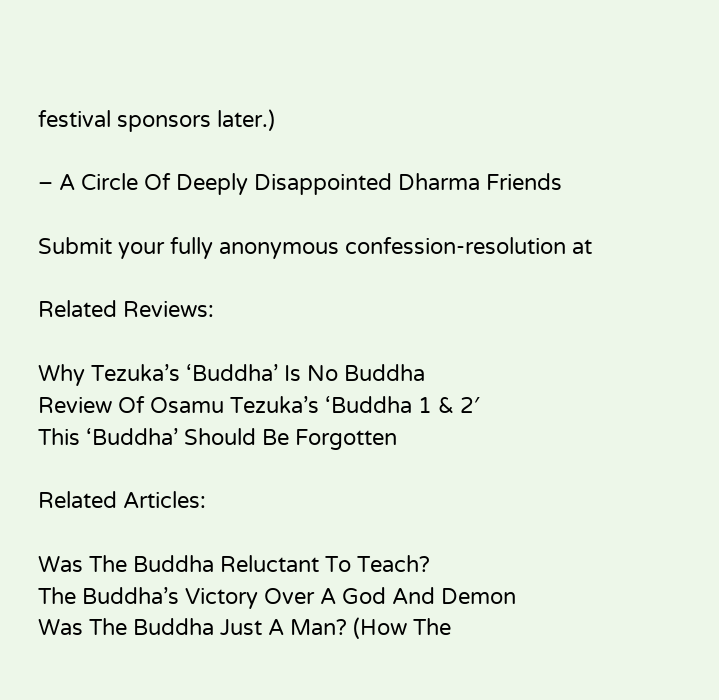festival sponsors later.)

– A Circle Of Deeply Disappointed Dharma Friends

Submit your fully anonymous confession-resolution at

Related Reviews:

Why Tezuka’s ‘Buddha’ Is No Buddha
Review Of Osamu Tezuka’s ‘Buddha 1 & 2′
This ‘Buddha’ Should Be Forgotten

Related Articles:

Was The Buddha Reluctant To Teach?
The Buddha’s Victory Over A God And Demon
Was The Buddha Just A Man? (How The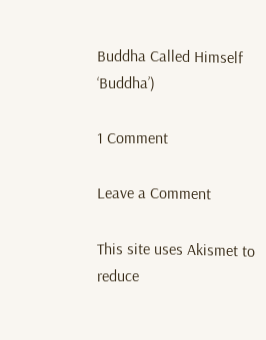Buddha Called Himself ‘Buddha’)

1 Comment

Leave a Comment

This site uses Akismet to reduce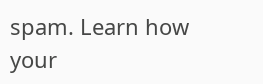spam. Learn how your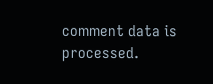comment data is processed.